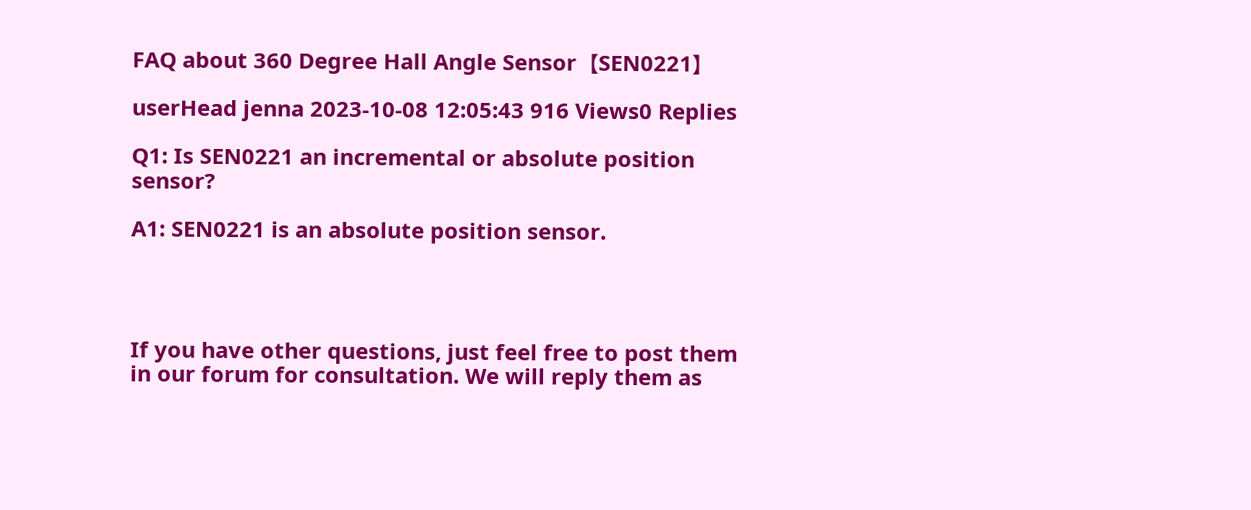FAQ about 360 Degree Hall Angle Sensor【SEN0221】

userHead jenna 2023-10-08 12:05:43 916 Views0 Replies

Q1: Is SEN0221 an incremental or absolute position sensor?

A1: SEN0221 is an absolute position sensor.




If you have other questions, just feel free to post them in our forum for consultation. We will reply them as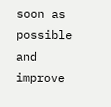soon as possible and improve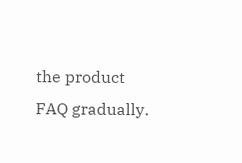the product FAQ gradually.